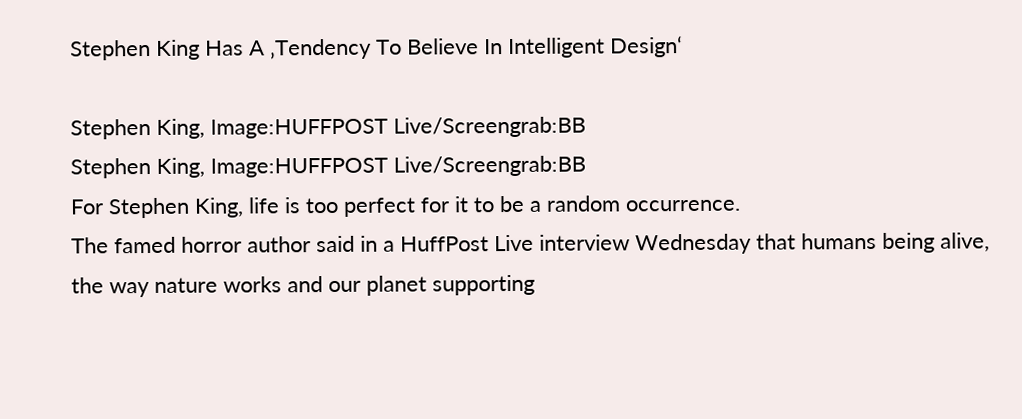Stephen King Has A ‚Tendency To Believe In Intelligent Design‘

Stephen King, Image:HUFFPOST Live/Screengrab:BB
Stephen King, Image:HUFFPOST Live/Screengrab:BB
For Stephen King, life is too perfect for it to be a random occurrence.
The famed horror author said in a HuffPost Live interview Wednesday that humans being alive, the way nature works and our planet supporting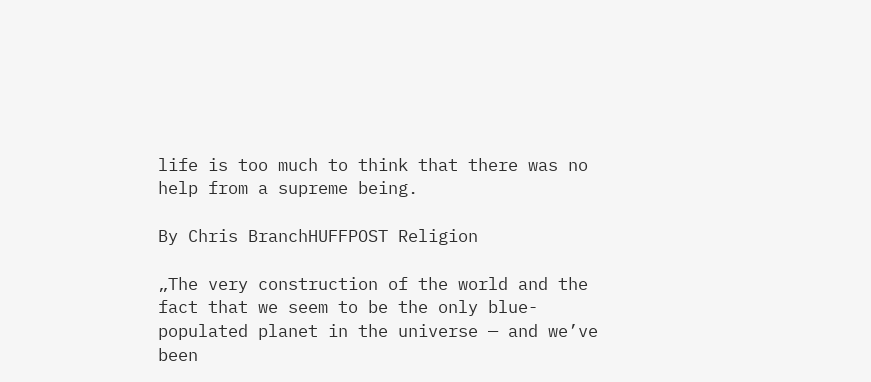life is too much to think that there was no help from a supreme being.

By Chris BranchHUFFPOST Religion

„The very construction of the world and the fact that we seem to be the only blue-populated planet in the universe — and we’ve been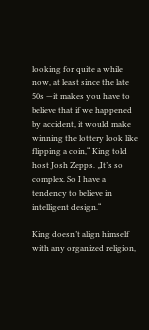looking for quite a while now, at least since the late 50s —it makes you have to believe that if we happened by accident, it would make winning the lottery look like flipping a coin,“ King told host Josh Zepps. „It’s so complex. So I have a tendency to believe in intelligent design.“

King doesn’t align himself with any organized religion,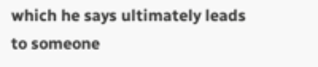which he says ultimately leads to someone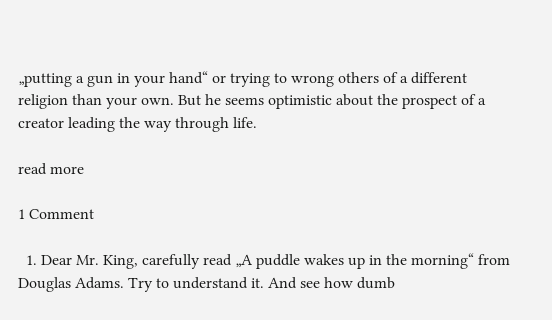„putting a gun in your hand“ or trying to wrong others of a different religion than your own. But he seems optimistic about the prospect of a creator leading the way through life.

read more

1 Comment

  1. Dear Mr. King, carefully read „A puddle wakes up in the morning“ from Douglas Adams. Try to understand it. And see how dumb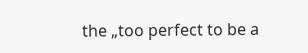the „too perfect to be a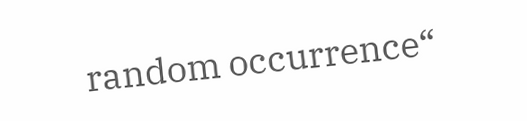random occurrence“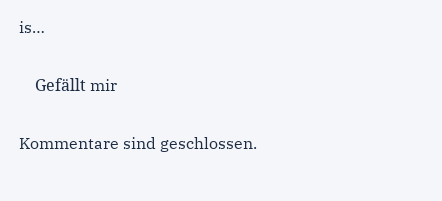is…

    Gefällt mir

Kommentare sind geschlossen.